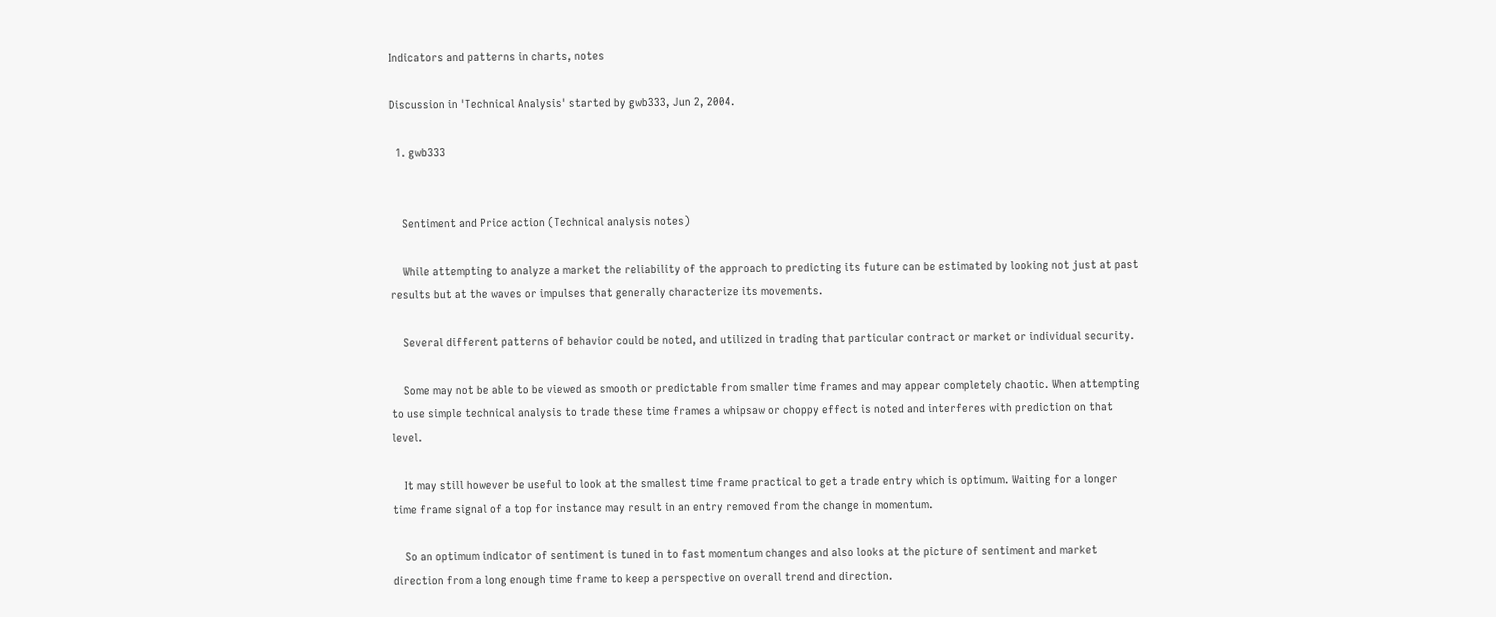Indicators and patterns in charts, notes

Discussion in 'Technical Analysis' started by gwb333, Jun 2, 2004.

  1. gwb333


    Sentiment and Price action (Technical analysis notes)

    While attempting to analyze a market the reliability of the approach to predicting its future can be estimated by looking not just at past results but at the waves or impulses that generally characterize its movements.

    Several different patterns of behavior could be noted, and utilized in trading that particular contract or market or individual security.

    Some may not be able to be viewed as smooth or predictable from smaller time frames and may appear completely chaotic. When attempting to use simple technical analysis to trade these time frames a whipsaw or choppy effect is noted and interferes with prediction on that level.

    It may still however be useful to look at the smallest time frame practical to get a trade entry which is optimum. Waiting for a longer time frame signal of a top for instance may result in an entry removed from the change in momentum.

    So an optimum indicator of sentiment is tuned in to fast momentum changes and also looks at the picture of sentiment and market direction from a long enough time frame to keep a perspective on overall trend and direction.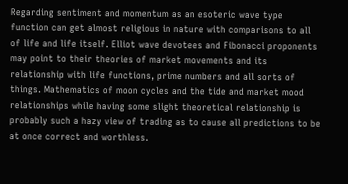Regarding sentiment and momentum as an esoteric wave type function can get almost religious in nature with comparisons to all of life and life itself. Elliot wave devotees and Fibonacci proponents may point to their theories of market movements and its relationship with life functions, prime numbers and all sorts of things. Mathematics of moon cycles and the tide and market mood relationships while having some slight theoretical relationship is probably such a hazy view of trading as to cause all predictions to be at once correct and worthless.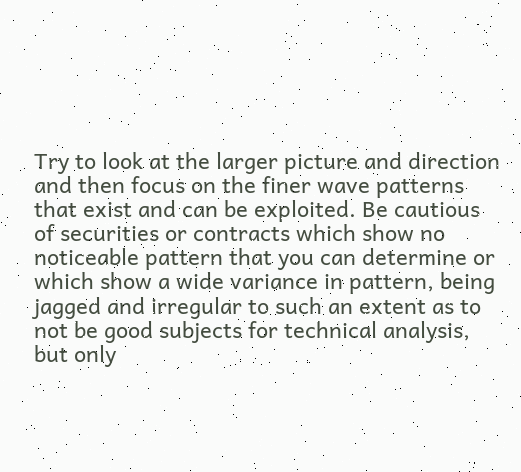Try to look at the larger picture and direction and then focus on the finer wave patterns that exist and can be exploited. Be cautious of securities or contracts which show no noticeable pattern that you can determine or which show a wide variance in pattern, being jagged and irregular to such an extent as to not be good subjects for technical analysis, but only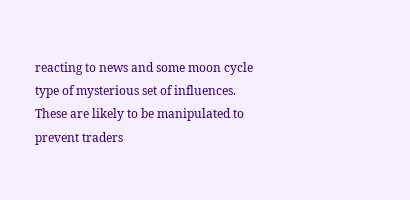reacting to news and some moon cycle type of mysterious set of influences. These are likely to be manipulated to prevent traders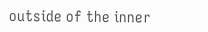outside of the inner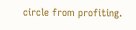circle from profiting.